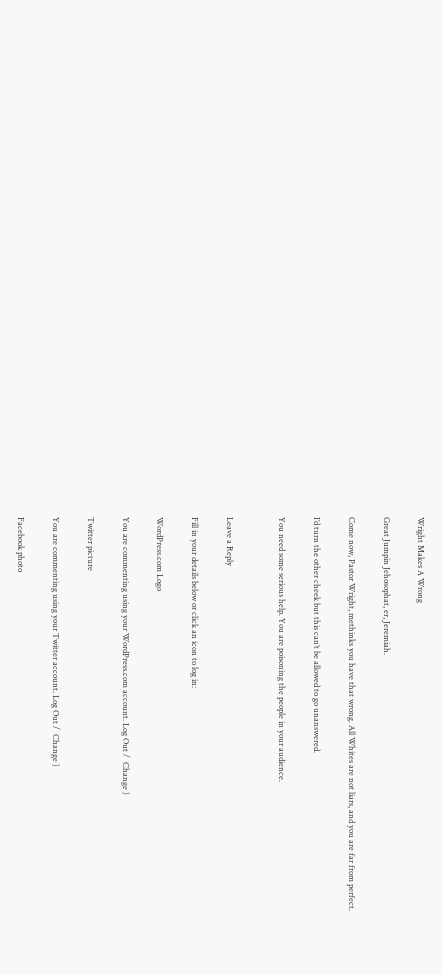Wright Makes A Wrong

Great Jumpin Jehosophat, er, Jeremiah.

Come now, Pastor Wright, methinks you have that wrong. All Whites are not liars, and you are far from perfect.

I’d turn the other cheek but this can’t be allowed to go unanswered.

You need some serious help. You are poisoning the people in your audience.


Leave a Reply

Fill in your details below or click an icon to log in:

WordPress.com Logo

You are commenting using your WordPress.com account. Log Out /  Change )

Twitter picture

You are commenting using your Twitter account. Log Out /  Change )

Facebook photo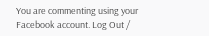You are commenting using your Facebook account. Log Out /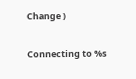Change )

Connecting to %s